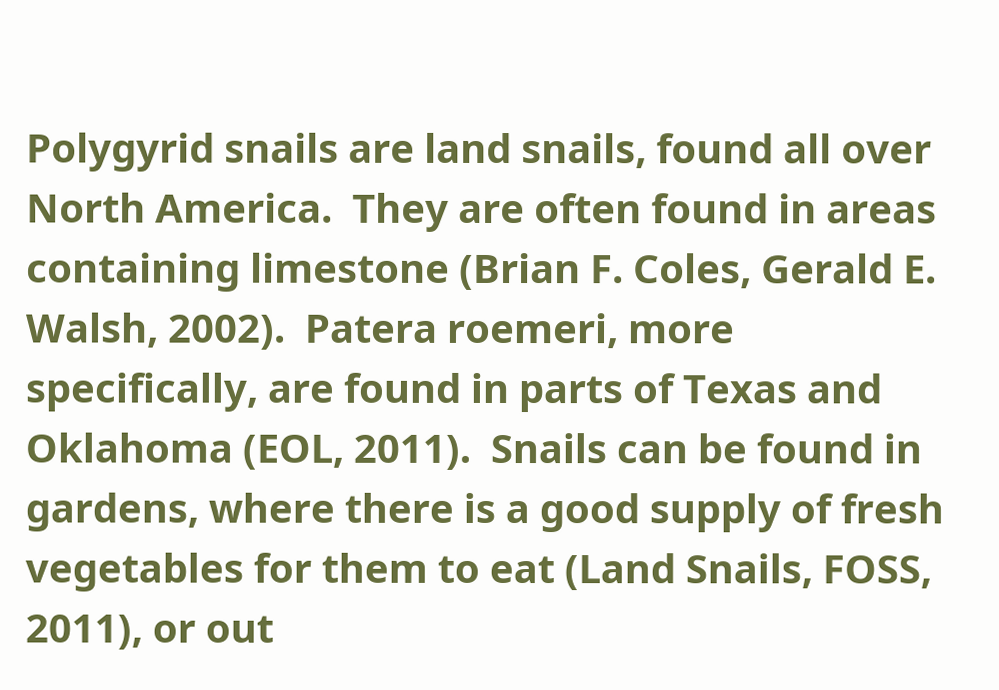Polygyrid snails are land snails, found all over North America.  They are often found in areas containing limestone (Brian F. Coles, Gerald E. Walsh, 2002).  Patera roemeri, more specifically, are found in parts of Texas and Oklahoma (EOL, 2011).  Snails can be found in gardens, where there is a good supply of fresh vegetables for them to eat (Land Snails, FOSS, 2011), or out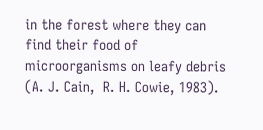in the forest where they can find their food of microorganisms on leafy debris (A. J. Cain,  R. H. Cowie, 1983).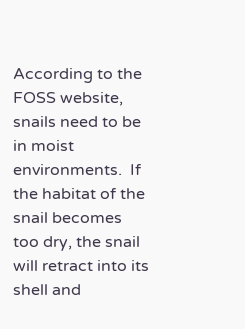According to the FOSS website, snails need to be in moist environments.  If the habitat of the snail becomes too dry, the snail will retract into its shell and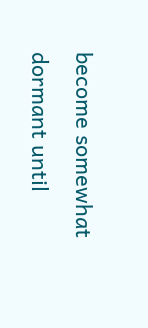become somewhat dormant until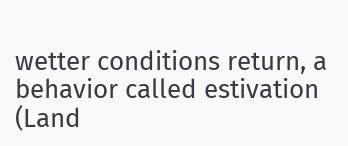wetter conditions return, a behavior called estivation (Land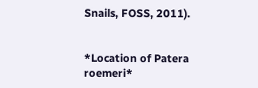Snails, FOSS, 2011).


*Location of Patera roemeri*